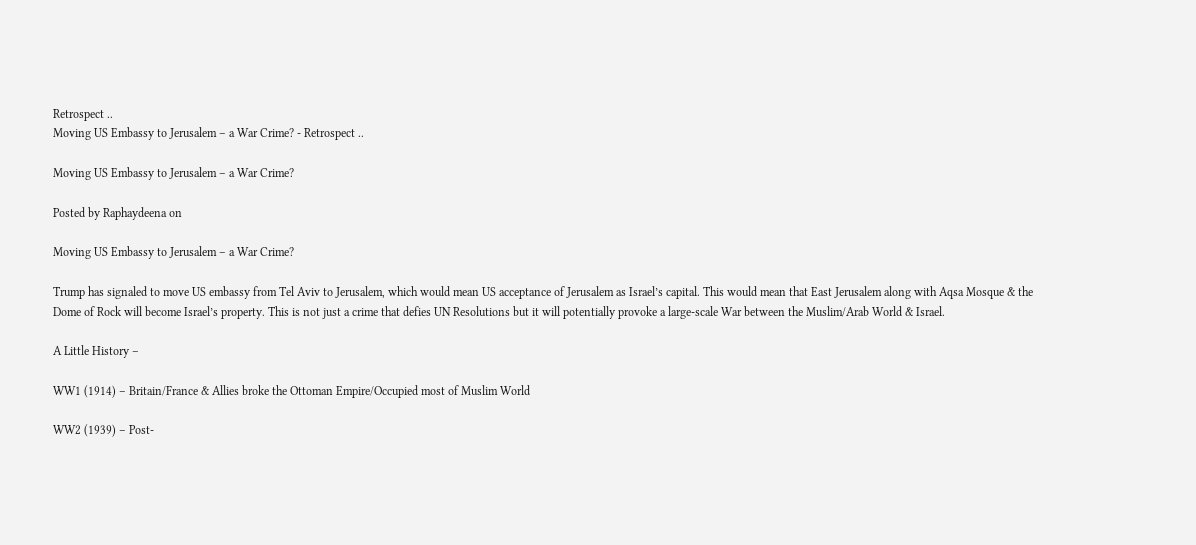Retrospect ..
Moving US Embassy to Jerusalem – a War Crime? - Retrospect ..

Moving US Embassy to Jerusalem – a War Crime?

Posted by Raphaydeena on

Moving US Embassy to Jerusalem – a War Crime?

Trump has signaled to move US embassy from Tel Aviv to Jerusalem, which would mean US acceptance of Jerusalem as Israel’s capital. This would mean that East Jerusalem along with Aqsa Mosque & the Dome of Rock will become Israel’s property. This is not just a crime that defies UN Resolutions but it will potentially provoke a large-scale War between the Muslim/Arab World & Israel.

A Little History –

WW1 (1914) – Britain/France & Allies broke the Ottoman Empire/Occupied most of Muslim World

WW2 (1939) – Post-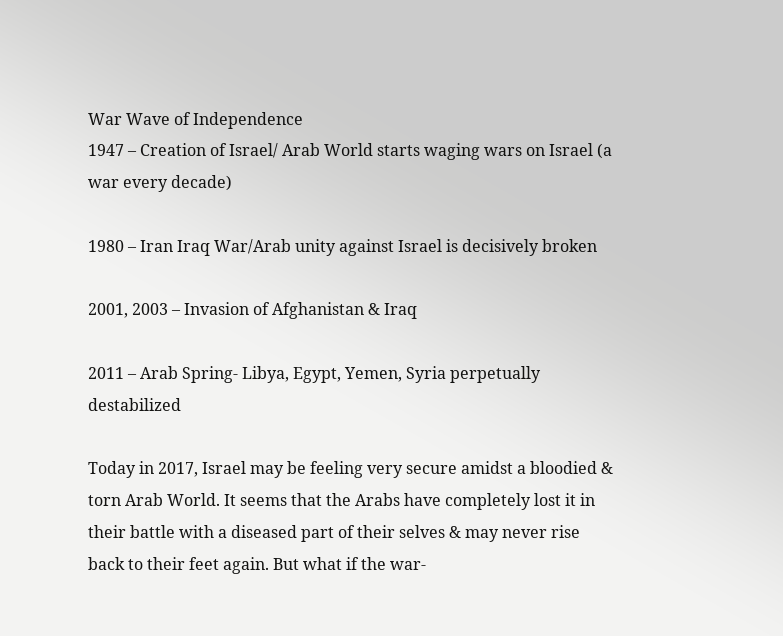War Wave of Independence
1947 – Creation of Israel/ Arab World starts waging wars on Israel (a war every decade)

1980 – Iran Iraq War/Arab unity against Israel is decisively broken

2001, 2003 – Invasion of Afghanistan & Iraq

2011 – Arab Spring- Libya, Egypt, Yemen, Syria perpetually destabilized

Today in 2017, Israel may be feeling very secure amidst a bloodied & torn Arab World. It seems that the Arabs have completely lost it in their battle with a diseased part of their selves & may never rise back to their feet again. But what if the war-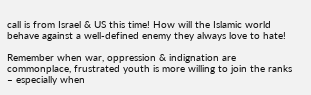call is from Israel & US this time! How will the Islamic world behave against a well-defined enemy they always love to hate!

Remember when war, oppression & indignation are commonplace, frustrated youth is more willing to join the ranks – especially when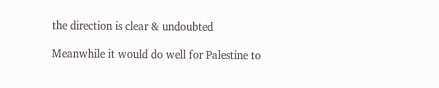the direction is clear & undoubted

Meanwhile it would do well for Palestine to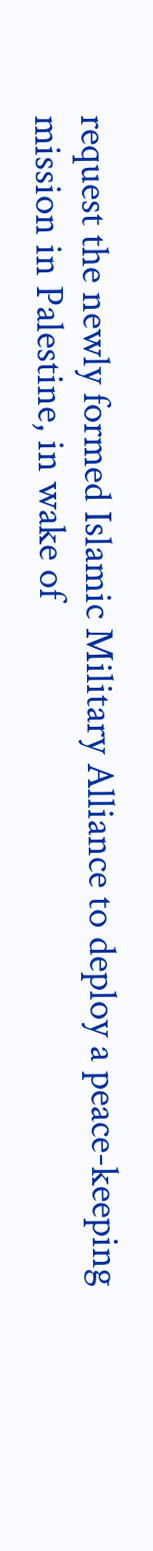request the newly formed Islamic Military Alliance to deploy a peace-keeping mission in Palestine, in wake of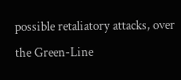possible retaliatory attacks, over the Green-Line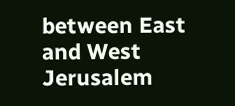between East and West Jerusalem